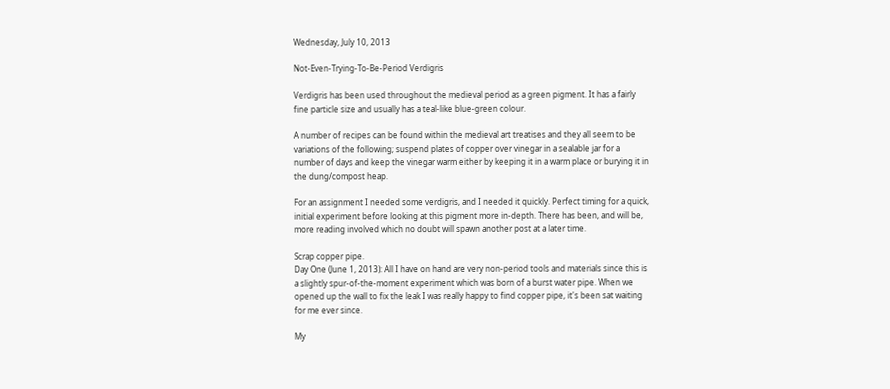Wednesday, July 10, 2013

Not-Even-Trying-To-Be-Period Verdigris

Verdigris has been used throughout the medieval period as a green pigment. It has a fairly fine particle size and usually has a teal-like blue-green colour.

A number of recipes can be found within the medieval art treatises and they all seem to be variations of the following; suspend plates of copper over vinegar in a sealable jar for a number of days and keep the vinegar warm either by keeping it in a warm place or burying it in the dung/compost heap.

For an assignment I needed some verdigris, and I needed it quickly. Perfect timing for a quick, initial experiment before looking at this pigment more in-depth. There has been, and will be, more reading involved which no doubt will spawn another post at a later time.

Scrap copper pipe.
Day One (June 1, 2013): All I have on hand are very non-period tools and materials since this is a slightly spur-of-the-moment experiment which was born of a burst water pipe. When we opened up the wall to fix the leak I was really happy to find copper pipe, it's been sat waiting for me ever since.

My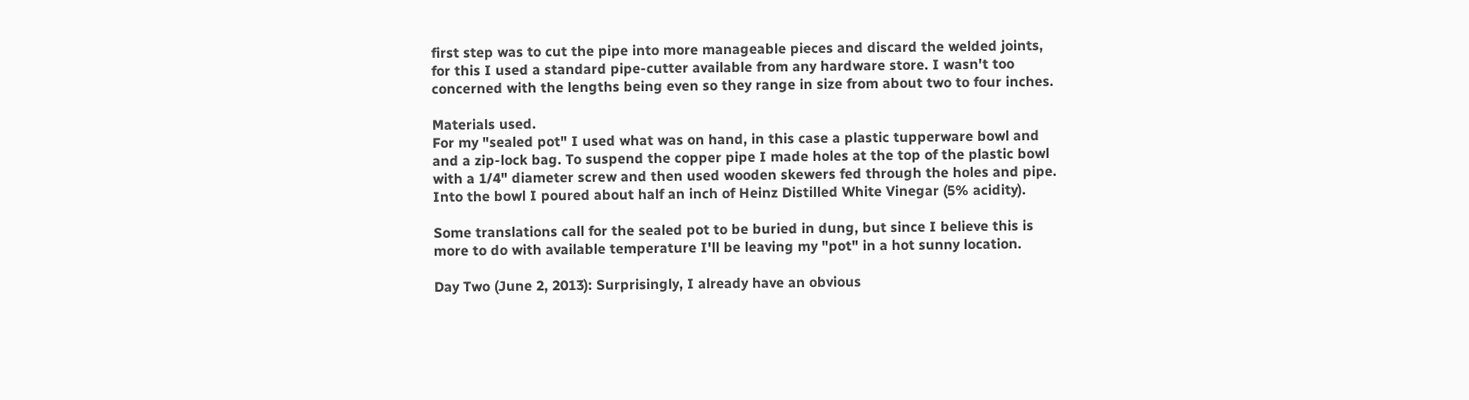first step was to cut the pipe into more manageable pieces and discard the welded joints, for this I used a standard pipe-cutter available from any hardware store. I wasn't too concerned with the lengths being even so they range in size from about two to four inches.

Materials used.
For my "sealed pot" I used what was on hand, in this case a plastic tupperware bowl and and a zip-lock bag. To suspend the copper pipe I made holes at the top of the plastic bowl with a 1/4" diameter screw and then used wooden skewers fed through the holes and pipe. Into the bowl I poured about half an inch of Heinz Distilled White Vinegar (5% acidity).

Some translations call for the sealed pot to be buried in dung, but since I believe this is more to do with available temperature I'll be leaving my "pot" in a hot sunny location.

Day Two (June 2, 2013): Surprisingly, I already have an obvious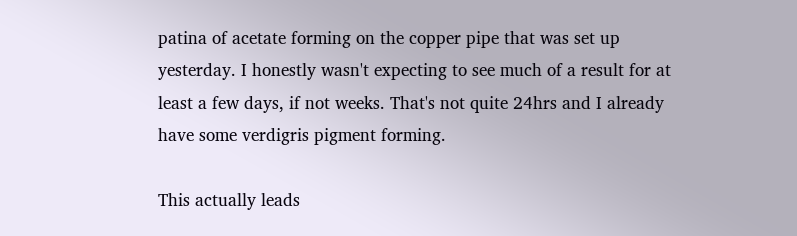patina of acetate forming on the copper pipe that was set up yesterday. I honestly wasn't expecting to see much of a result for at least a few days, if not weeks. That's not quite 24hrs and I already have some verdigris pigment forming.

This actually leads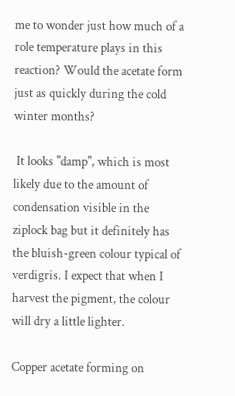me to wonder just how much of a role temperature plays in this reaction? Would the acetate form just as quickly during the cold winter months?

 It looks "damp", which is most likely due to the amount of condensation visible in the ziplock bag but it definitely has the bluish-green colour typical of verdigris. I expect that when I harvest the pigment, the colour will dry a little lighter.

Copper acetate forming on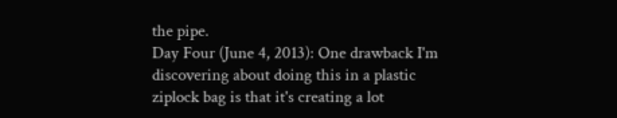the pipe.
Day Four (June 4, 2013): One drawback I'm discovering about doing this in a plastic ziplock bag is that it's creating a lot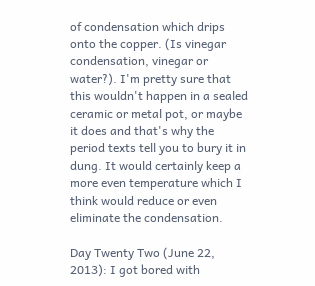of condensation which drips onto the copper. (Is vinegar condensation, vinegar or water?). I'm pretty sure that this wouldn't happen in a sealed ceramic or metal pot, or maybe it does and that's why the period texts tell you to bury it in dung. It would certainly keep a more even temperature which I think would reduce or even eliminate the condensation.

Day Twenty Two (June 22, 2013): I got bored with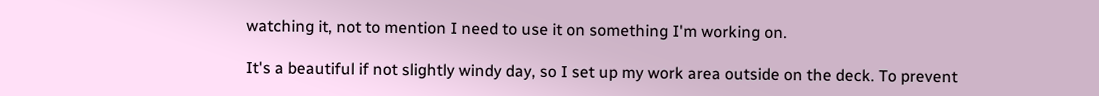watching it, not to mention I need to use it on something I'm working on.

It's a beautiful if not slightly windy day, so I set up my work area outside on the deck. To prevent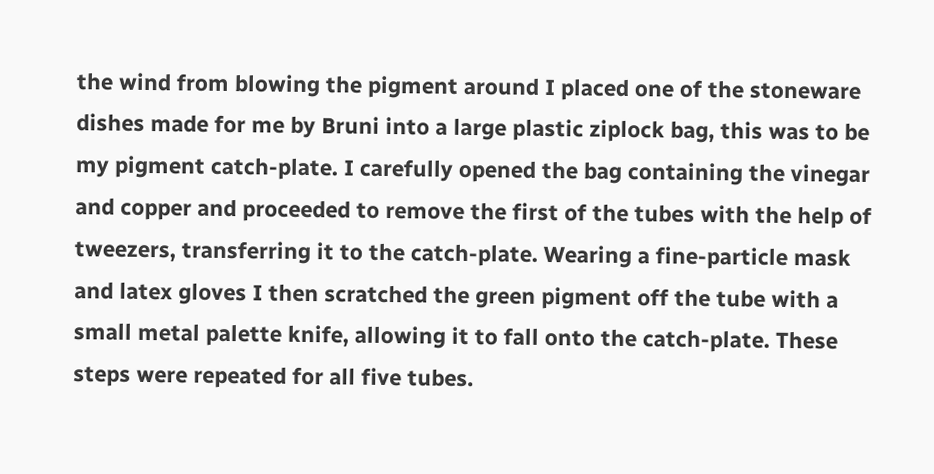the wind from blowing the pigment around I placed one of the stoneware dishes made for me by Bruni into a large plastic ziplock bag, this was to be my pigment catch-plate. I carefully opened the bag containing the vinegar and copper and proceeded to remove the first of the tubes with the help of tweezers, transferring it to the catch-plate. Wearing a fine-particle mask and latex gloves I then scratched the green pigment off the tube with a small metal palette knife, allowing it to fall onto the catch-plate. These steps were repeated for all five tubes.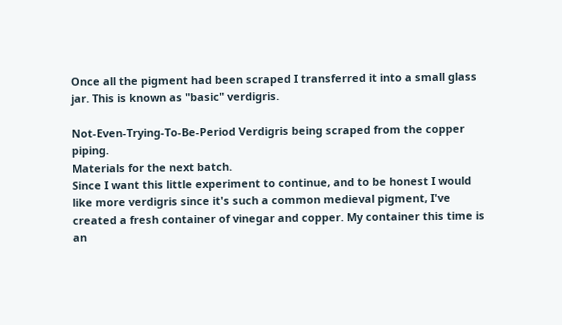Once all the pigment had been scraped I transferred it into a small glass jar. This is known as "basic" verdigris.

Not-Even-Trying-To-Be-Period Verdigris being scraped from the copper piping.
Materials for the next batch.
Since I want this little experiment to continue, and to be honest I would like more verdigris since it's such a common medieval pigment, I've created a fresh container of vinegar and copper. My container this time is an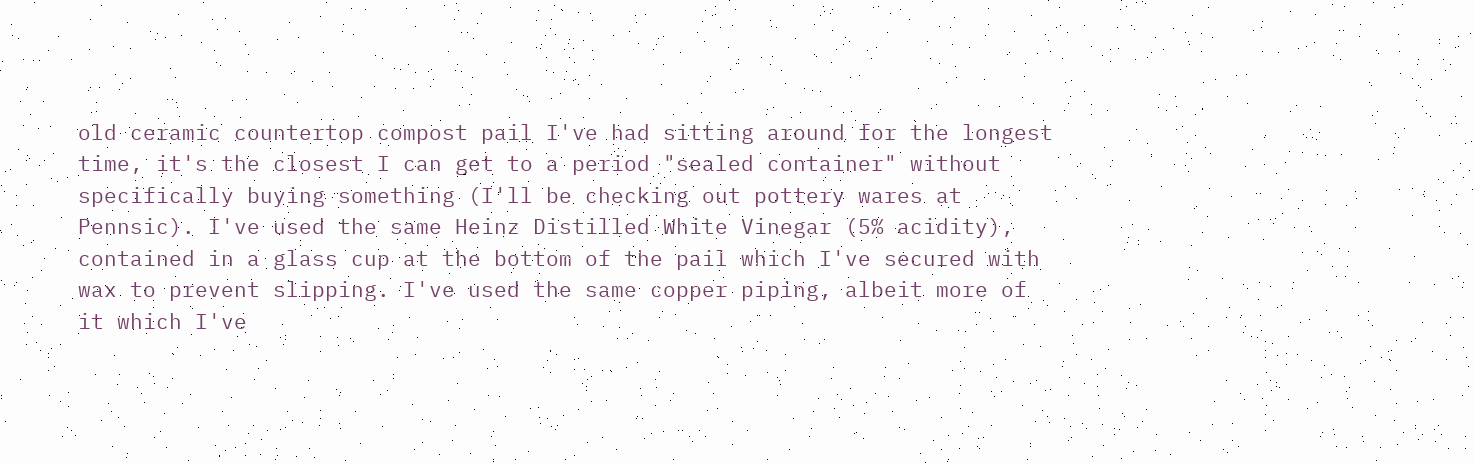old ceramic countertop compost pail I've had sitting around for the longest time, it's the closest I can get to a period "sealed container" without specifically buying something (I'll be checking out pottery wares at Pennsic). I've used the same Heinz Distilled White Vinegar (5% acidity), contained in a glass cup at the bottom of the pail which I've secured with wax to prevent slipping. I've used the same copper piping, albeit more of it which I've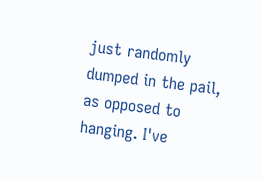just randomly dumped in the pail, as opposed to hanging. I've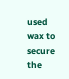used wax to secure the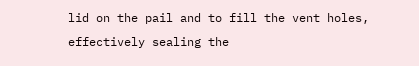lid on the pail and to fill the vent holes, effectively sealing the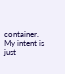container. My intent is just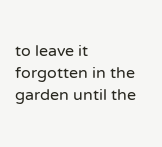to leave it forgotten in the garden until the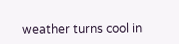weather turns cool in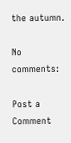the autumn.

No comments:

Post a Comment